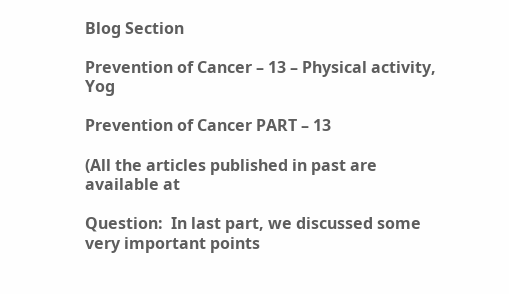Blog Section

Prevention of Cancer – 13 – Physical activity, Yog

Prevention of Cancer PART – 13

(All the articles published in past are available at

Question:  In last part, we discussed some very important points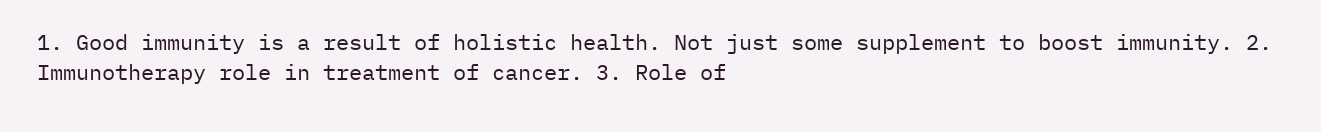1. Good immunity is a result of holistic health. Not just some supplement to boost immunity. 2. Immunotherapy role in treatment of cancer. 3. Role of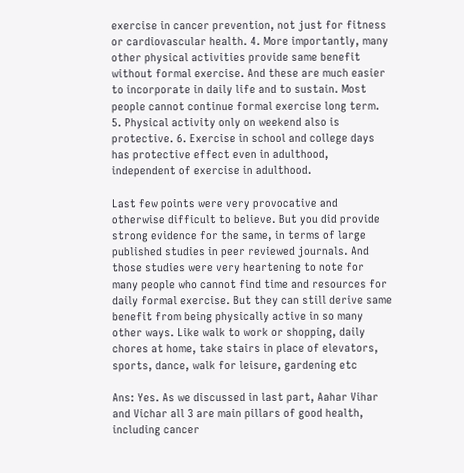exercise in cancer prevention, not just for fitness or cardiovascular health. 4. More importantly, many other physical activities provide same benefit without formal exercise. And these are much easier to incorporate in daily life and to sustain. Most people cannot continue formal exercise long term. 5. Physical activity only on weekend also is protective. 6. Exercise in school and college days has protective effect even in adulthood, independent of exercise in adulthood.

Last few points were very provocative and otherwise difficult to believe. But you did provide strong evidence for the same, in terms of large published studies in peer reviewed journals. And those studies were very heartening to note for many people who cannot find time and resources for daily formal exercise. But they can still derive same benefit from being physically active in so many other ways. Like walk to work or shopping, daily chores at home, take stairs in place of elevators, sports, dance, walk for leisure, gardening etc

Ans: Yes. As we discussed in last part, Aahar Vihar and Vichar all 3 are main pillars of good health, including cancer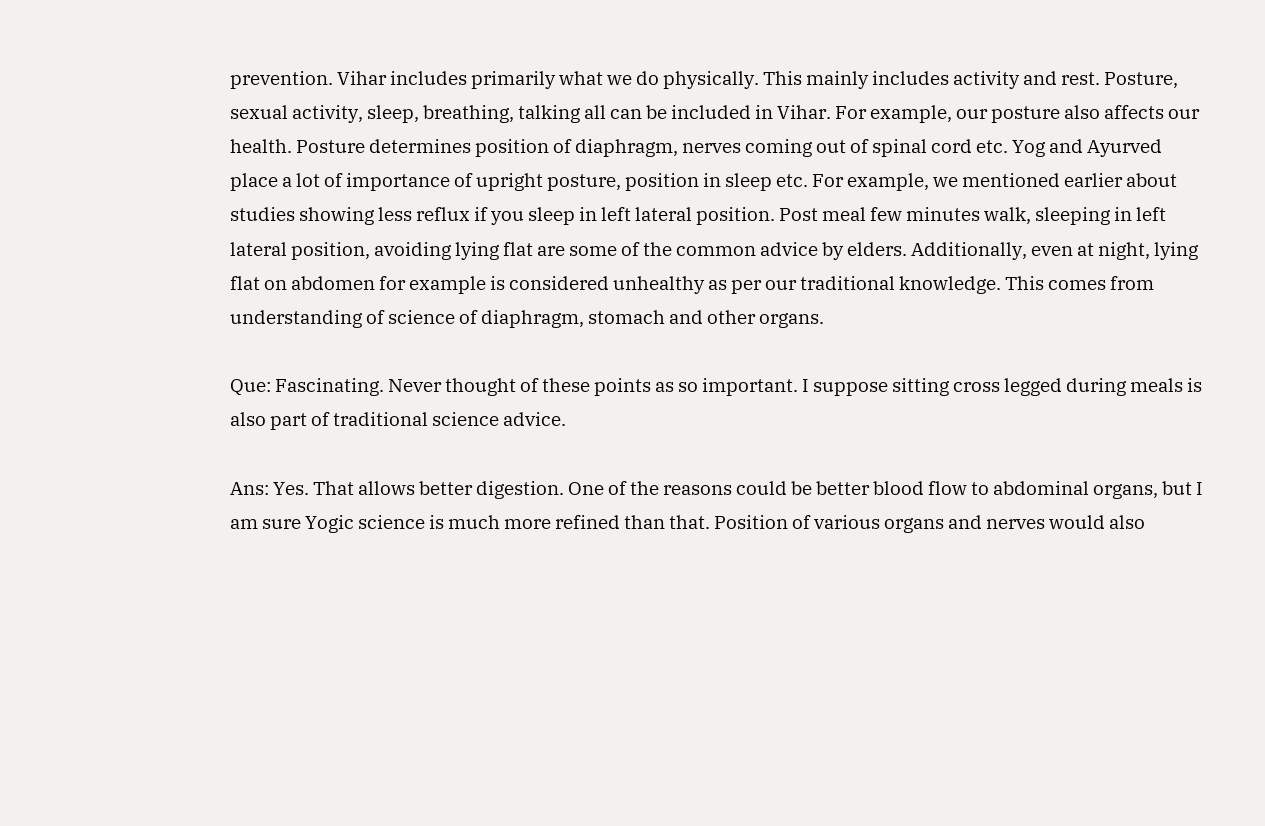prevention. Vihar includes primarily what we do physically. This mainly includes activity and rest. Posture, sexual activity, sleep, breathing, talking all can be included in Vihar. For example, our posture also affects our health. Posture determines position of diaphragm, nerves coming out of spinal cord etc. Yog and Ayurved place a lot of importance of upright posture, position in sleep etc. For example, we mentioned earlier about studies showing less reflux if you sleep in left lateral position. Post meal few minutes walk, sleeping in left lateral position, avoiding lying flat are some of the common advice by elders. Additionally, even at night, lying flat on abdomen for example is considered unhealthy as per our traditional knowledge. This comes from understanding of science of diaphragm, stomach and other organs.

Que: Fascinating. Never thought of these points as so important. I suppose sitting cross legged during meals is also part of traditional science advice.

Ans: Yes. That allows better digestion. One of the reasons could be better blood flow to abdominal organs, but I am sure Yogic science is much more refined than that. Position of various organs and nerves would also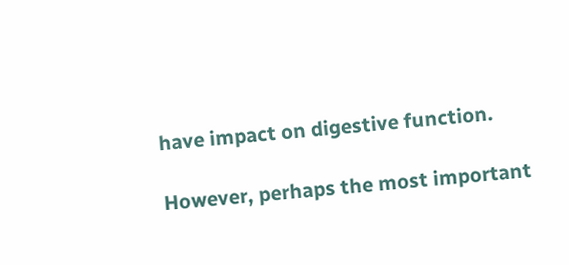have impact on digestive function.

However, perhaps the most important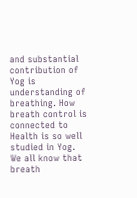and substantial contribution of Yog is understanding of breathing. How breath control is connected to Health is so well studied in Yog. We all know that breath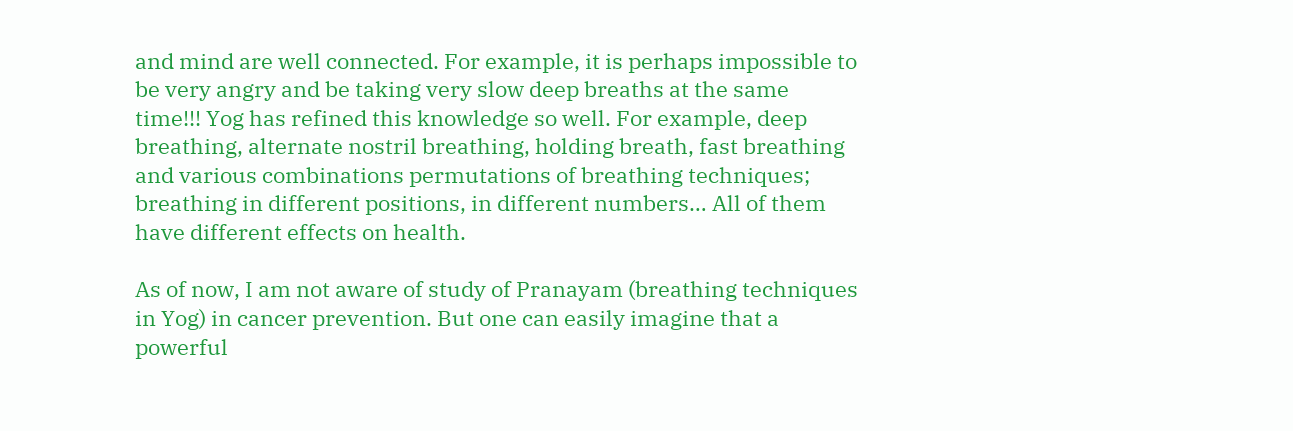and mind are well connected. For example, it is perhaps impossible to be very angry and be taking very slow deep breaths at the same time!!! Yog has refined this knowledge so well. For example, deep breathing, alternate nostril breathing, holding breath, fast breathing and various combinations permutations of breathing techniques; breathing in different positions, in different numbers… All of them have different effects on health.

As of now, I am not aware of study of Pranayam (breathing techniques in Yog) in cancer prevention. But one can easily imagine that a powerful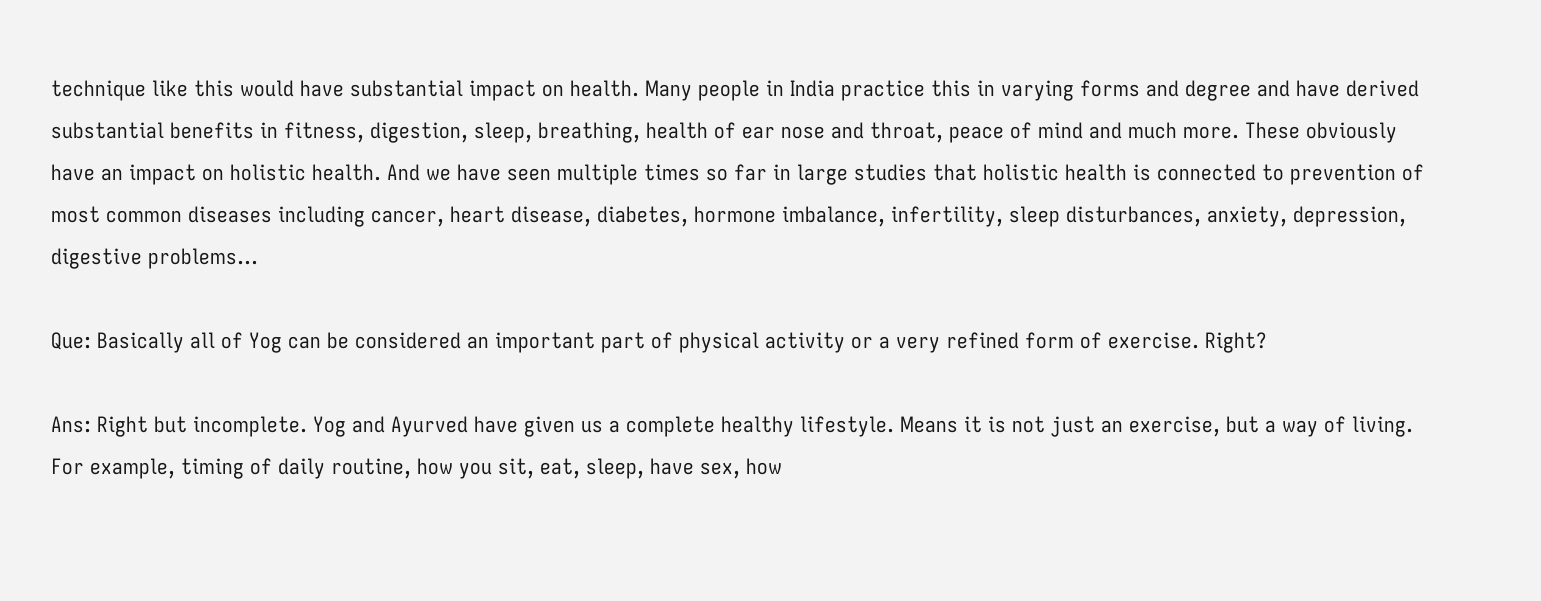technique like this would have substantial impact on health. Many people in India practice this in varying forms and degree and have derived substantial benefits in fitness, digestion, sleep, breathing, health of ear nose and throat, peace of mind and much more. These obviously have an impact on holistic health. And we have seen multiple times so far in large studies that holistic health is connected to prevention of most common diseases including cancer, heart disease, diabetes, hormone imbalance, infertility, sleep disturbances, anxiety, depression, digestive problems…

Que: Basically all of Yog can be considered an important part of physical activity or a very refined form of exercise. Right?

Ans: Right but incomplete. Yog and Ayurved have given us a complete healthy lifestyle. Means it is not just an exercise, but a way of living. For example, timing of daily routine, how you sit, eat, sleep, have sex, how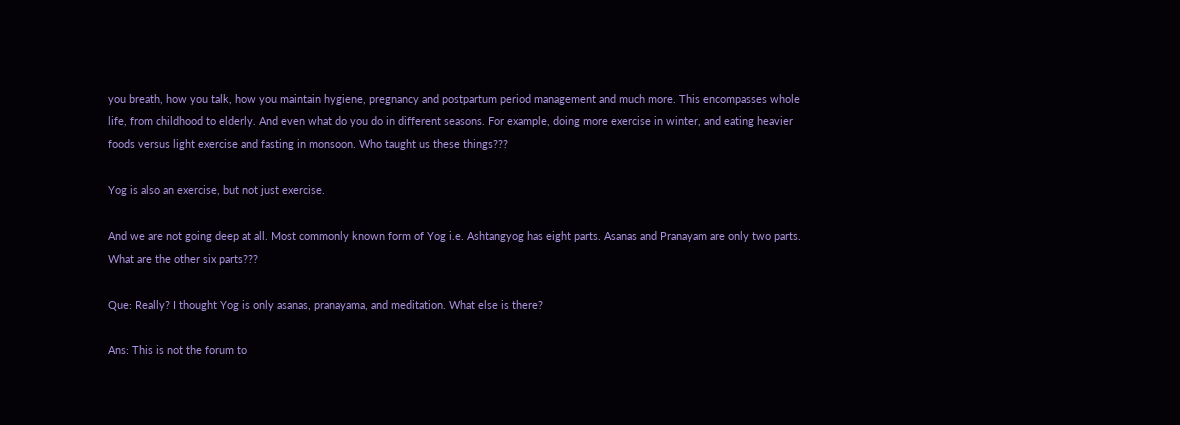you breath, how you talk, how you maintain hygiene, pregnancy and postpartum period management and much more. This encompasses whole life, from childhood to elderly. And even what do you do in different seasons. For example, doing more exercise in winter, and eating heavier foods versus light exercise and fasting in monsoon. Who taught us these things???

Yog is also an exercise, but not just exercise.

And we are not going deep at all. Most commonly known form of Yog i.e. Ashtangyog has eight parts. Asanas and Pranayam are only two parts. What are the other six parts???

Que: Really? I thought Yog is only asanas, pranayama, and meditation. What else is there?

Ans: This is not the forum to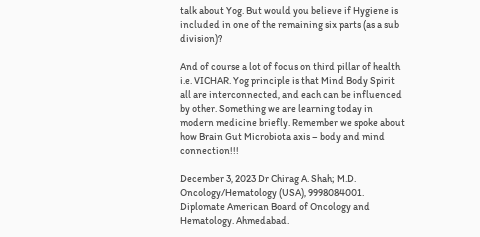talk about Yog. But would you believe if Hygiene is included in one of the remaining six parts (as a sub division)?

And of course a lot of focus on third pillar of health i.e. VICHAR. Yog principle is that Mind Body Spirit all are interconnected, and each can be influenced by other. Something we are learning today in modern medicine briefly. Remember we spoke about how Brain Gut Microbiota axis – body and mind connection!!!

December 3, 2023 Dr Chirag A. Shah; M.D. Oncology/Hematology (USA), 9998084001. Diplomate American Board of Oncology and Hematology. Ahmedabad.